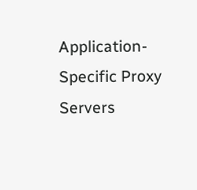Application-Specific Proxy Servers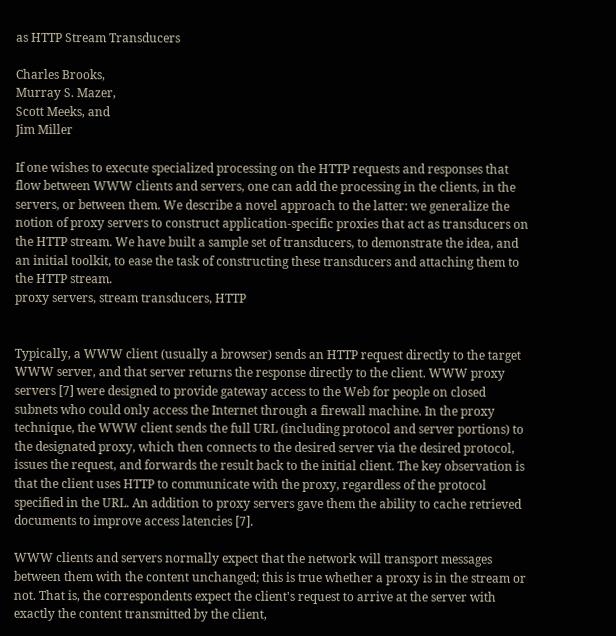as HTTP Stream Transducers

Charles Brooks,
Murray S. Mazer,
Scott Meeks, and
Jim Miller

If one wishes to execute specialized processing on the HTTP requests and responses that flow between WWW clients and servers, one can add the processing in the clients, in the servers, or between them. We describe a novel approach to the latter: we generalize the notion of proxy servers to construct application-specific proxies that act as transducers on the HTTP stream. We have built a sample set of transducers, to demonstrate the idea, and an initial toolkit, to ease the task of constructing these transducers and attaching them to the HTTP stream.
proxy servers, stream transducers, HTTP


Typically, a WWW client (usually a browser) sends an HTTP request directly to the target WWW server, and that server returns the response directly to the client. WWW proxy servers [7] were designed to provide gateway access to the Web for people on closed subnets who could only access the Internet through a firewall machine. In the proxy technique, the WWW client sends the full URL (including protocol and server portions) to the designated proxy, which then connects to the desired server via the desired protocol, issues the request, and forwards the result back to the initial client. The key observation is that the client uses HTTP to communicate with the proxy, regardless of the protocol specified in the URL. An addition to proxy servers gave them the ability to cache retrieved documents to improve access latencies [7].

WWW clients and servers normally expect that the network will transport messages between them with the content unchanged; this is true whether a proxy is in the stream or not. That is, the correspondents expect the client's request to arrive at the server with exactly the content transmitted by the client,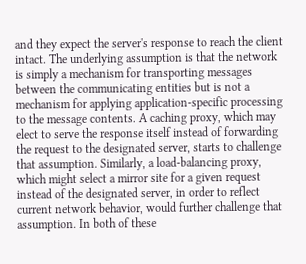and they expect the server's response to reach the client intact. The underlying assumption is that the network is simply a mechanism for transporting messages between the communicating entities but is not a mechanism for applying application-specific processing to the message contents. A caching proxy, which may elect to serve the response itself instead of forwarding the request to the designated server, starts to challenge that assumption. Similarly, a load-balancing proxy, which might select a mirror site for a given request instead of the designated server, in order to reflect current network behavior, would further challenge that assumption. In both of these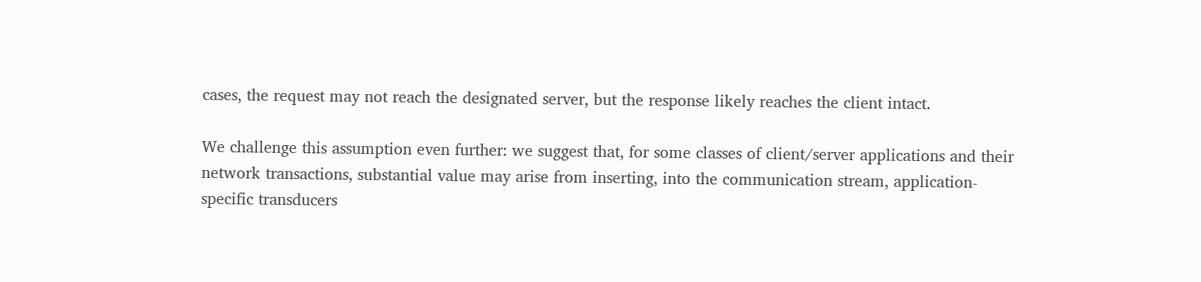cases, the request may not reach the designated server, but the response likely reaches the client intact.

We challenge this assumption even further: we suggest that, for some classes of client/server applications and their network transactions, substantial value may arise from inserting, into the communication stream, application-specific transducers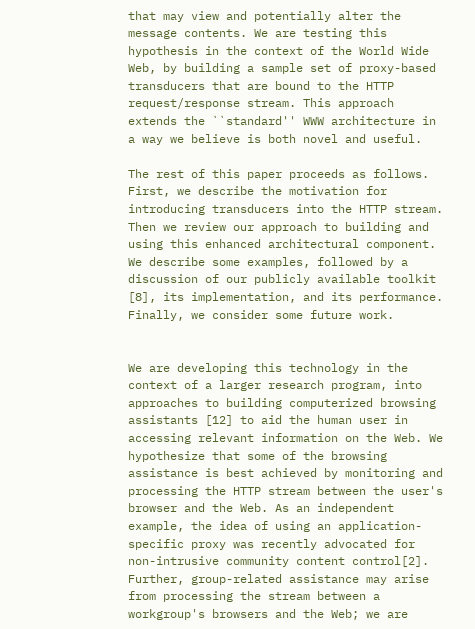that may view and potentially alter the message contents. We are testing this hypothesis in the context of the World Wide Web, by building a sample set of proxy-based transducers that are bound to the HTTP request/response stream. This approach extends the ``standard'' WWW architecture in a way we believe is both novel and useful.

The rest of this paper proceeds as follows. First, we describe the motivation for introducing transducers into the HTTP stream. Then we review our approach to building and using this enhanced architectural component. We describe some examples, followed by a discussion of our publicly available toolkit [8], its implementation, and its performance. Finally, we consider some future work.


We are developing this technology in the context of a larger research program, into approaches to building computerized browsing assistants [12] to aid the human user in accessing relevant information on the Web. We hypothesize that some of the browsing assistance is best achieved by monitoring and processing the HTTP stream between the user's browser and the Web. As an independent example, the idea of using an application-specific proxy was recently advocated for non-intrusive community content control[2]. Further, group-related assistance may arise from processing the stream between a workgroup's browsers and the Web; we are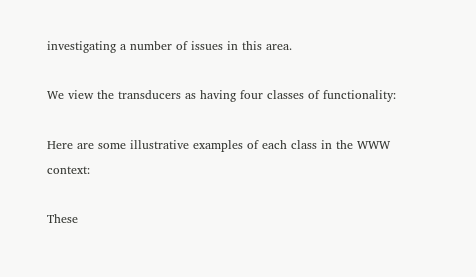investigating a number of issues in this area.

We view the transducers as having four classes of functionality:

Here are some illustrative examples of each class in the WWW context:

These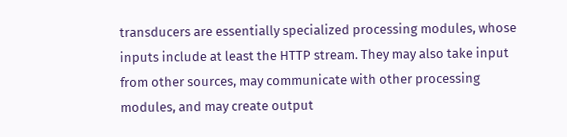transducers are essentially specialized processing modules, whose inputs include at least the HTTP stream. They may also take input from other sources, may communicate with other processing modules, and may create output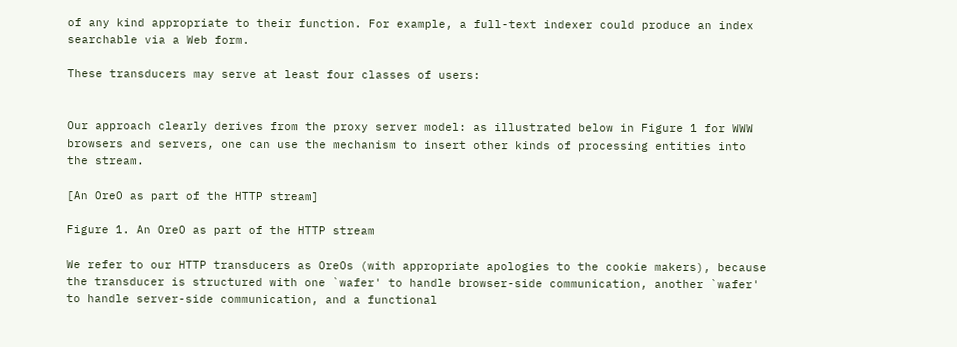of any kind appropriate to their function. For example, a full-text indexer could produce an index searchable via a Web form.

These transducers may serve at least four classes of users:


Our approach clearly derives from the proxy server model: as illustrated below in Figure 1 for WWW browsers and servers, one can use the mechanism to insert other kinds of processing entities into the stream.

[An OreO as part of the HTTP stream]

Figure 1. An OreO as part of the HTTP stream

We refer to our HTTP transducers as OreOs (with appropriate apologies to the cookie makers), because the transducer is structured with one `wafer' to handle browser-side communication, another `wafer' to handle server-side communication, and a functional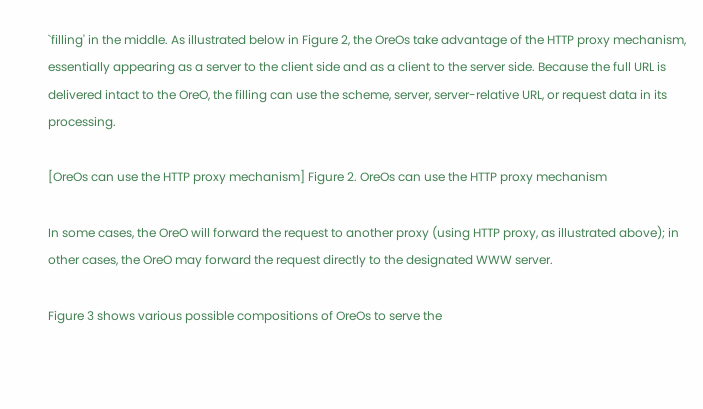`filling' in the middle. As illustrated below in Figure 2, the OreOs take advantage of the HTTP proxy mechanism, essentially appearing as a server to the client side and as a client to the server side. Because the full URL is delivered intact to the OreO, the filling can use the scheme, server, server-relative URL, or request data in its processing.

[OreOs can use the HTTP proxy mechanism] Figure 2. OreOs can use the HTTP proxy mechanism

In some cases, the OreO will forward the request to another proxy (using HTTP proxy, as illustrated above); in other cases, the OreO may forward the request directly to the designated WWW server.

Figure 3 shows various possible compositions of OreOs to serve the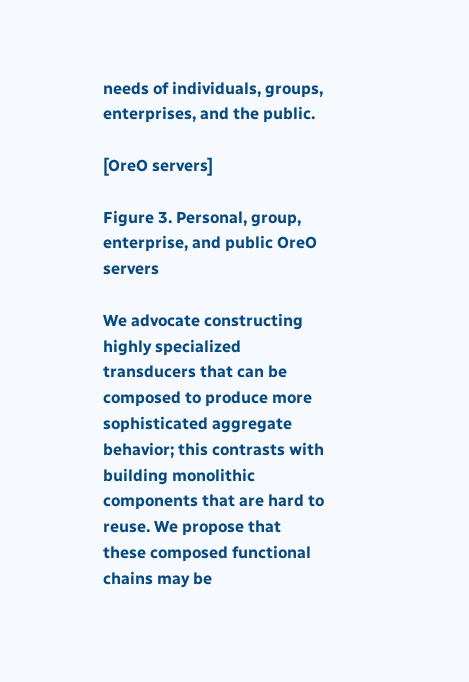needs of individuals, groups, enterprises, and the public.

[OreO servers]

Figure 3. Personal, group, enterprise, and public OreO servers

We advocate constructing highly specialized transducers that can be composed to produce more sophisticated aggregate behavior; this contrasts with building monolithic components that are hard to reuse. We propose that these composed functional chains may be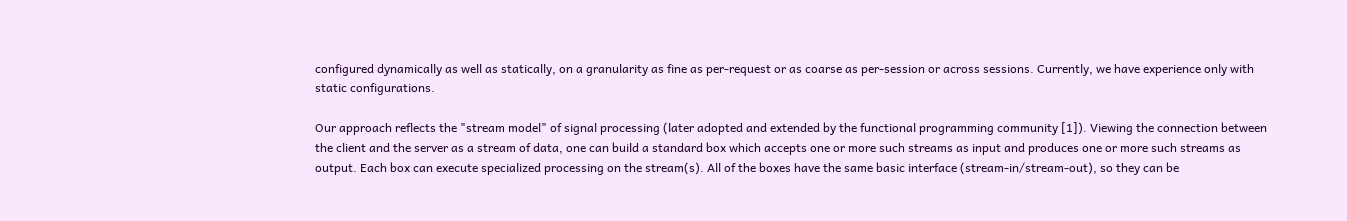configured dynamically as well as statically, on a granularity as fine as per-request or as coarse as per-session or across sessions. Currently, we have experience only with static configurations.

Our approach reflects the "stream model" of signal processing (later adopted and extended by the functional programming community [1]). Viewing the connection between the client and the server as a stream of data, one can build a standard box which accepts one or more such streams as input and produces one or more such streams as output. Each box can execute specialized processing on the stream(s). All of the boxes have the same basic interface (stream-in/stream-out), so they can be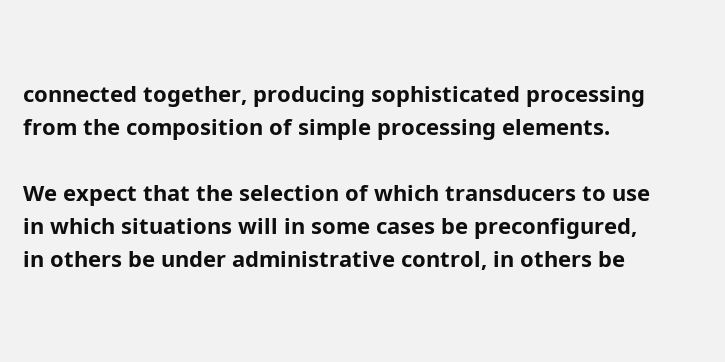connected together, producing sophisticated processing from the composition of simple processing elements.

We expect that the selection of which transducers to use in which situations will in some cases be preconfigured, in others be under administrative control, in others be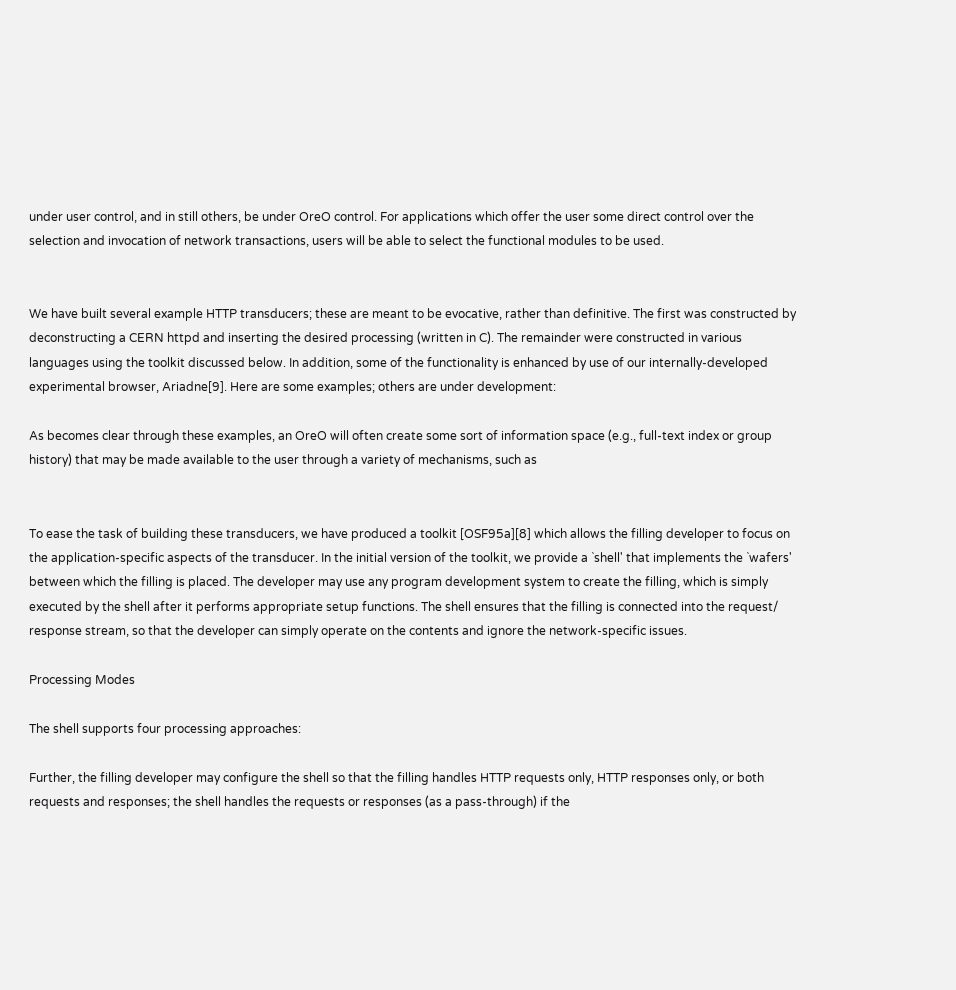under user control, and in still others, be under OreO control. For applications which offer the user some direct control over the selection and invocation of network transactions, users will be able to select the functional modules to be used.


We have built several example HTTP transducers; these are meant to be evocative, rather than definitive. The first was constructed by deconstructing a CERN httpd and inserting the desired processing (written in C). The remainder were constructed in various languages using the toolkit discussed below. In addition, some of the functionality is enhanced by use of our internally-developed experimental browser, Ariadne[9]. Here are some examples; others are under development:

As becomes clear through these examples, an OreO will often create some sort of information space (e.g., full-text index or group history) that may be made available to the user through a variety of mechanisms, such as


To ease the task of building these transducers, we have produced a toolkit [OSF95a][8] which allows the filling developer to focus on the application-specific aspects of the transducer. In the initial version of the toolkit, we provide a `shell' that implements the `wafers' between which the filling is placed. The developer may use any program development system to create the filling, which is simply executed by the shell after it performs appropriate setup functions. The shell ensures that the filling is connected into the request/ response stream, so that the developer can simply operate on the contents and ignore the network-specific issues.

Processing Modes

The shell supports four processing approaches:

Further, the filling developer may configure the shell so that the filling handles HTTP requests only, HTTP responses only, or both requests and responses; the shell handles the requests or responses (as a pass-through) if the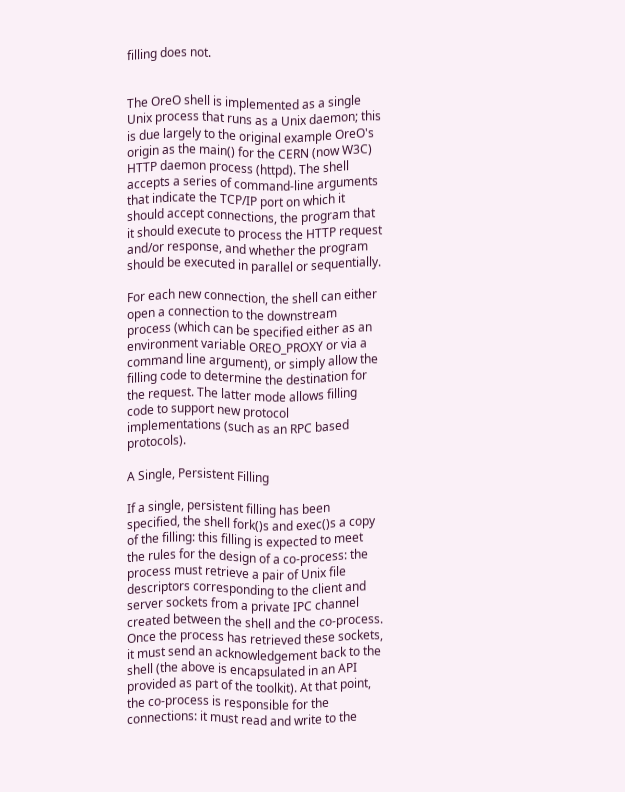filling does not.


The OreO shell is implemented as a single Unix process that runs as a Unix daemon; this is due largely to the original example OreO's origin as the main() for the CERN (now W3C) HTTP daemon process (httpd). The shell accepts a series of command-line arguments that indicate the TCP/IP port on which it should accept connections, the program that it should execute to process the HTTP request and/or response, and whether the program should be executed in parallel or sequentially.

For each new connection, the shell can either open a connection to the downstream process (which can be specified either as an environment variable OREO_PROXY or via a command line argument), or simply allow the filling code to determine the destination for the request. The latter mode allows filling code to support new protocol implementations (such as an RPC based protocols).

A Single, Persistent Filling

If a single, persistent filling has been specified, the shell fork()s and exec()s a copy of the filling: this filling is expected to meet the rules for the design of a co-process: the process must retrieve a pair of Unix file descriptors corresponding to the client and server sockets from a private IPC channel created between the shell and the co-process. Once the process has retrieved these sockets, it must send an acknowledgement back to the shell (the above is encapsulated in an API provided as part of the toolkit). At that point, the co-process is responsible for the connections: it must read and write to the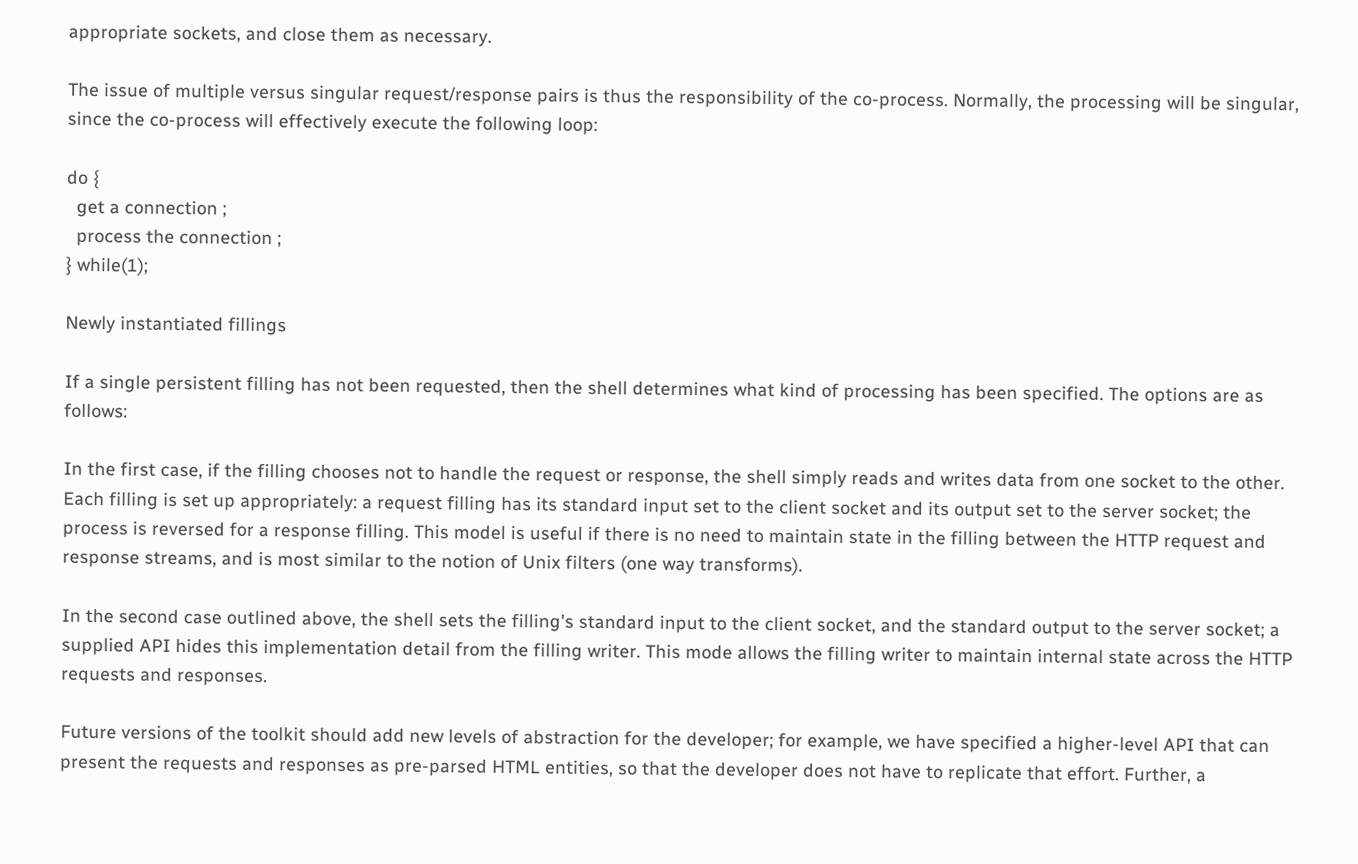appropriate sockets, and close them as necessary.

The issue of multiple versus singular request/response pairs is thus the responsibility of the co-process. Normally, the processing will be singular, since the co-process will effectively execute the following loop:

do {
  get a connection ;
  process the connection ;
} while(1);

Newly instantiated fillings

If a single persistent filling has not been requested, then the shell determines what kind of processing has been specified. The options are as follows:

In the first case, if the filling chooses not to handle the request or response, the shell simply reads and writes data from one socket to the other. Each filling is set up appropriately: a request filling has its standard input set to the client socket and its output set to the server socket; the process is reversed for a response filling. This model is useful if there is no need to maintain state in the filling between the HTTP request and response streams, and is most similar to the notion of Unix filters (one way transforms).

In the second case outlined above, the shell sets the filling's standard input to the client socket, and the standard output to the server socket; a supplied API hides this implementation detail from the filling writer. This mode allows the filling writer to maintain internal state across the HTTP requests and responses.

Future versions of the toolkit should add new levels of abstraction for the developer; for example, we have specified a higher-level API that can present the requests and responses as pre-parsed HTML entities, so that the developer does not have to replicate that effort. Further, a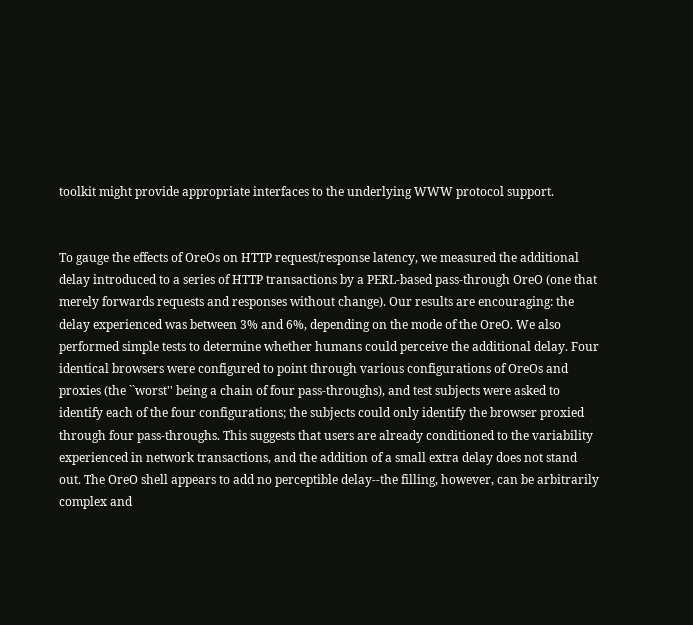toolkit might provide appropriate interfaces to the underlying WWW protocol support.


To gauge the effects of OreOs on HTTP request/response latency, we measured the additional delay introduced to a series of HTTP transactions by a PERL-based pass-through OreO (one that merely forwards requests and responses without change). Our results are encouraging: the delay experienced was between 3% and 6%, depending on the mode of the OreO. We also performed simple tests to determine whether humans could perceive the additional delay. Four identical browsers were configured to point through various configurations of OreOs and proxies (the ``worst'' being a chain of four pass-throughs), and test subjects were asked to identify each of the four configurations; the subjects could only identify the browser proxied through four pass-throughs. This suggests that users are already conditioned to the variability experienced in network transactions, and the addition of a small extra delay does not stand out. The OreO shell appears to add no perceptible delay--the filling, however, can be arbitrarily complex and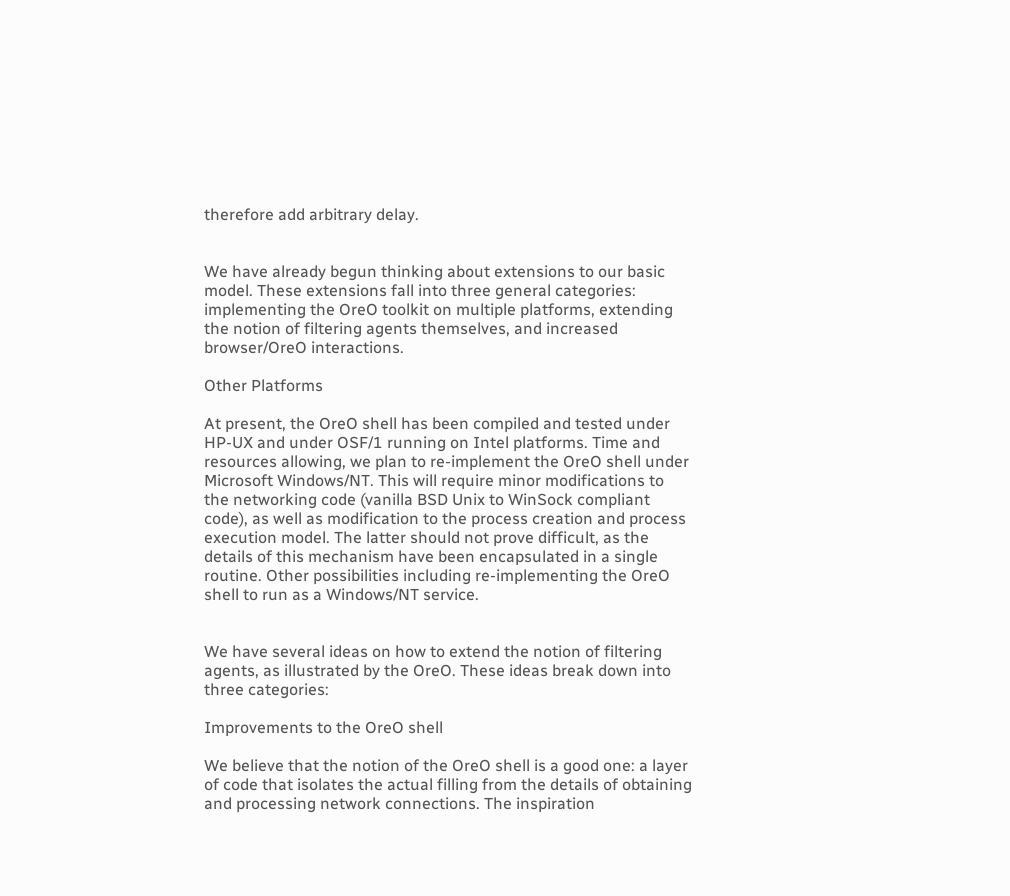therefore add arbitrary delay.


We have already begun thinking about extensions to our basic model. These extensions fall into three general categories: implementing the OreO toolkit on multiple platforms, extending the notion of filtering agents themselves, and increased browser/OreO interactions.

Other Platforms

At present, the OreO shell has been compiled and tested under HP-UX and under OSF/1 running on Intel platforms. Time and resources allowing, we plan to re-implement the OreO shell under Microsoft Windows/NT. This will require minor modifications to the networking code (vanilla BSD Unix to WinSock compliant code), as well as modification to the process creation and process execution model. The latter should not prove difficult, as the details of this mechanism have been encapsulated in a single routine. Other possibilities including re-implementing the OreO shell to run as a Windows/NT service.


We have several ideas on how to extend the notion of filtering agents, as illustrated by the OreO. These ideas break down into three categories:

Improvements to the OreO shell

We believe that the notion of the OreO shell is a good one: a layer of code that isolates the actual filling from the details of obtaining and processing network connections. The inspiration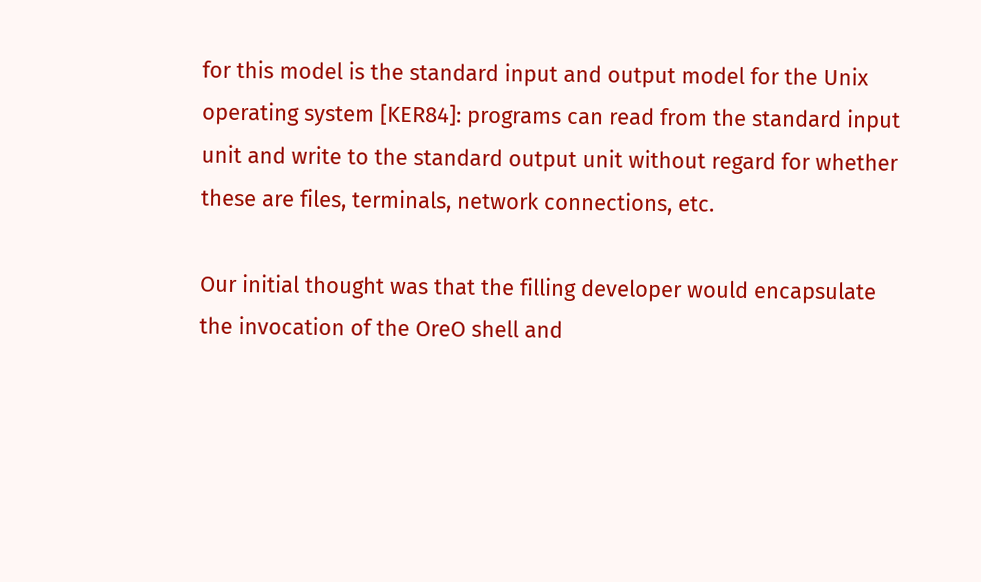for this model is the standard input and output model for the Unix operating system [KER84]: programs can read from the standard input unit and write to the standard output unit without regard for whether these are files, terminals, network connections, etc.

Our initial thought was that the filling developer would encapsulate the invocation of the OreO shell and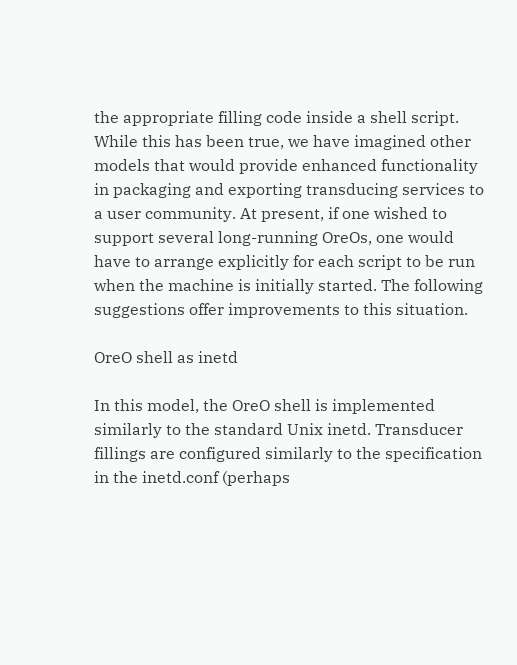the appropriate filling code inside a shell script. While this has been true, we have imagined other models that would provide enhanced functionality in packaging and exporting transducing services to a user community. At present, if one wished to support several long-running OreOs, one would have to arrange explicitly for each script to be run when the machine is initially started. The following suggestions offer improvements to this situation.

OreO shell as inetd

In this model, the OreO shell is implemented similarly to the standard Unix inetd. Transducer fillings are configured similarly to the specification in the inetd.conf (perhaps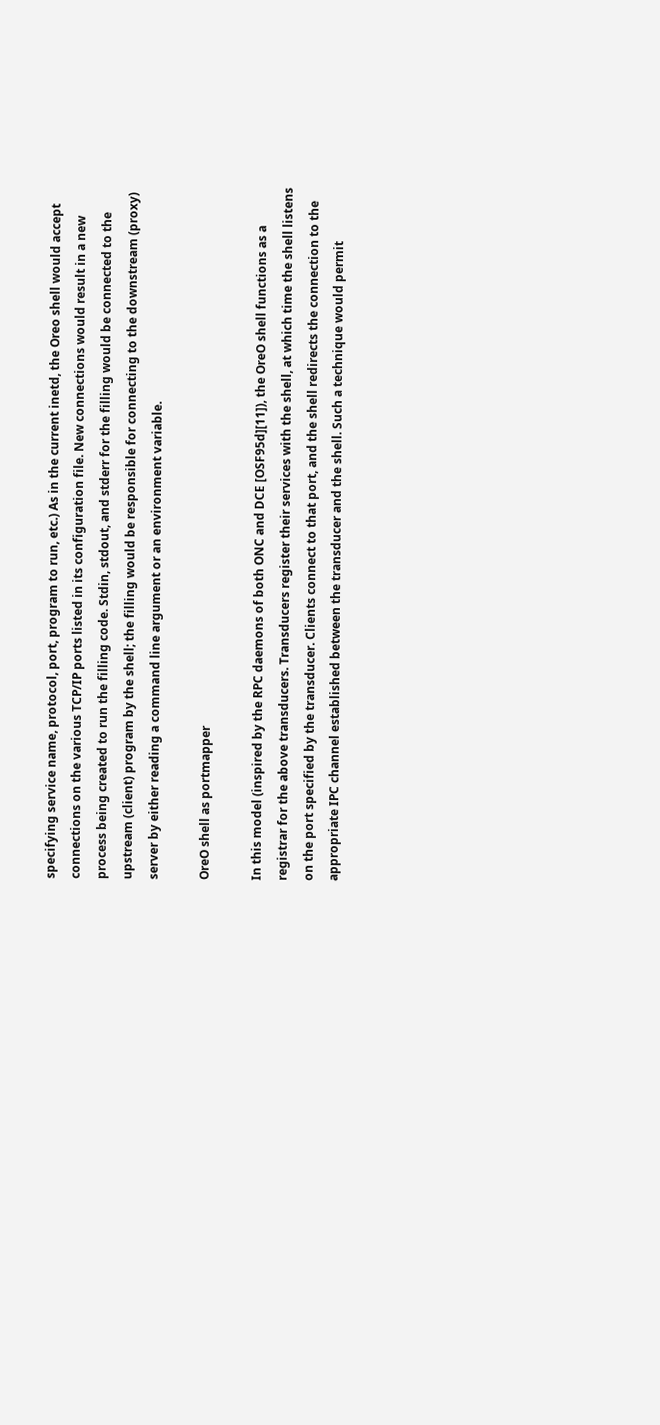specifying service name, protocol, port, program to run, etc.) As in the current inetd, the Oreo shell would accept connections on the various TCP/IP ports listed in its configuration file. New connections would result in a new process being created to run the filling code. Stdin, stdout, and stderr for the filling would be connected to the upstream (client) program by the shell; the filling would be responsible for connecting to the downstream (proxy) server by either reading a command line argument or an environment variable.

OreO shell as portmapper

In this model (inspired by the RPC daemons of both ONC and DCE [OSF95d][11]), the OreO shell functions as a registrar for the above transducers. Transducers register their services with the shell, at which time the shell listens on the port specified by the transducer. Clients connect to that port, and the shell redirects the connection to the appropriate IPC channel established between the transducer and the shell. Such a technique would permit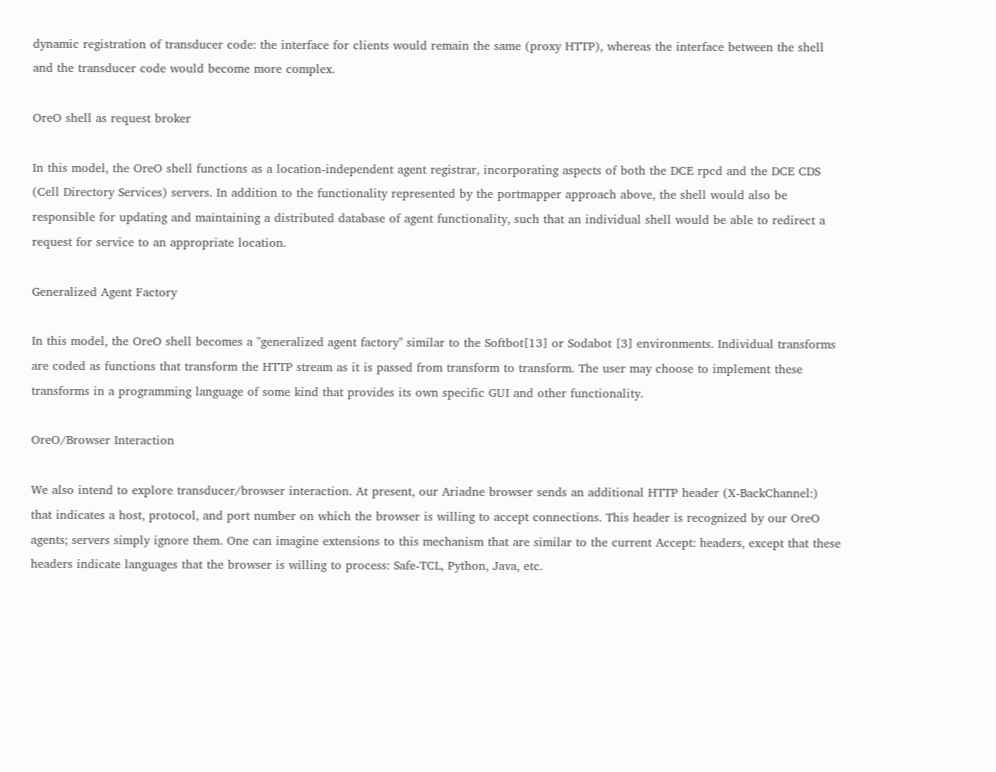dynamic registration of transducer code: the interface for clients would remain the same (proxy HTTP), whereas the interface between the shell and the transducer code would become more complex.

OreO shell as request broker

In this model, the OreO shell functions as a location-independent agent registrar, incorporating aspects of both the DCE rpcd and the DCE CDS (Cell Directory Services) servers. In addition to the functionality represented by the portmapper approach above, the shell would also be responsible for updating and maintaining a distributed database of agent functionality, such that an individual shell would be able to redirect a request for service to an appropriate location.

Generalized Agent Factory

In this model, the OreO shell becomes a "generalized agent factory" similar to the Softbot[13] or Sodabot [3] environments. Individual transforms are coded as functions that transform the HTTP stream as it is passed from transform to transform. The user may choose to implement these transforms in a programming language of some kind that provides its own specific GUI and other functionality.

OreO/Browser Interaction

We also intend to explore transducer/browser interaction. At present, our Ariadne browser sends an additional HTTP header (X-BackChannel:) that indicates a host, protocol, and port number on which the browser is willing to accept connections. This header is recognized by our OreO agents; servers simply ignore them. One can imagine extensions to this mechanism that are similar to the current Accept: headers, except that these headers indicate languages that the browser is willing to process: Safe-TCL, Python, Java, etc.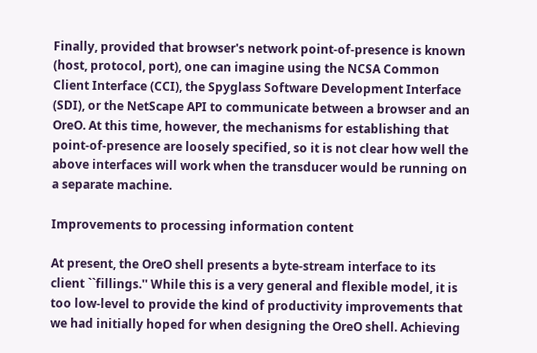Finally, provided that browser's network point-of-presence is known (host, protocol, port), one can imagine using the NCSA Common Client Interface (CCI), the Spyglass Software Development Interface (SDI), or the NetScape API to communicate between a browser and an OreO. At this time, however, the mechanisms for establishing that point-of-presence are loosely specified, so it is not clear how well the above interfaces will work when the transducer would be running on a separate machine.

Improvements to processing information content

At present, the OreO shell presents a byte-stream interface to its client ``fillings.'' While this is a very general and flexible model, it is too low-level to provide the kind of productivity improvements that we had initially hoped for when designing the OreO shell. Achieving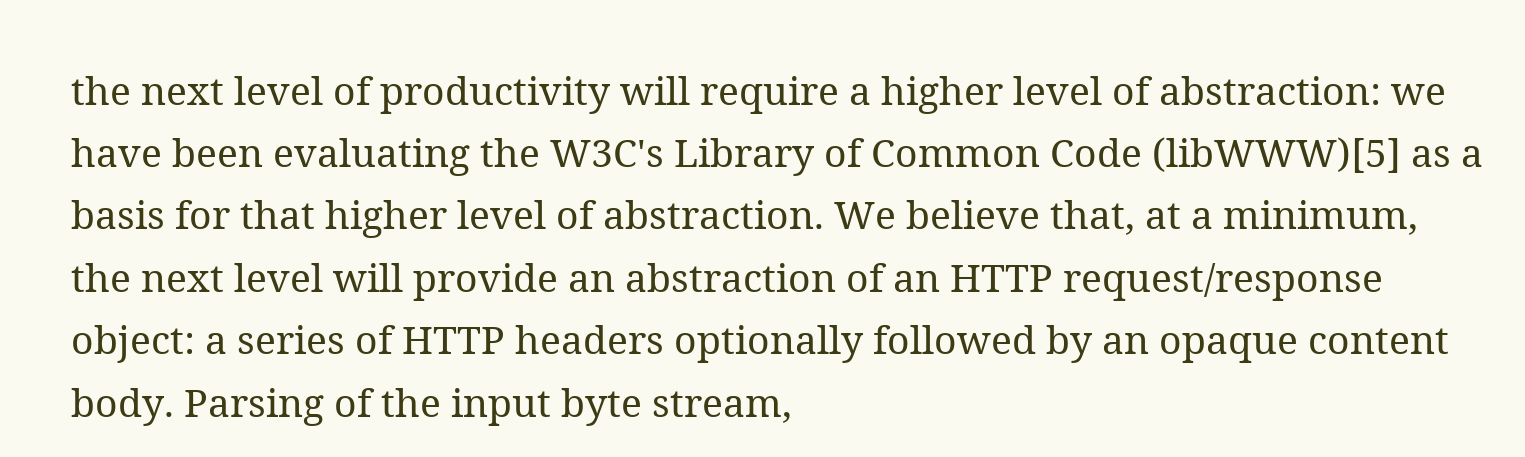the next level of productivity will require a higher level of abstraction: we have been evaluating the W3C's Library of Common Code (libWWW)[5] as a basis for that higher level of abstraction. We believe that, at a minimum, the next level will provide an abstraction of an HTTP request/response object: a series of HTTP headers optionally followed by an opaque content body. Parsing of the input byte stream,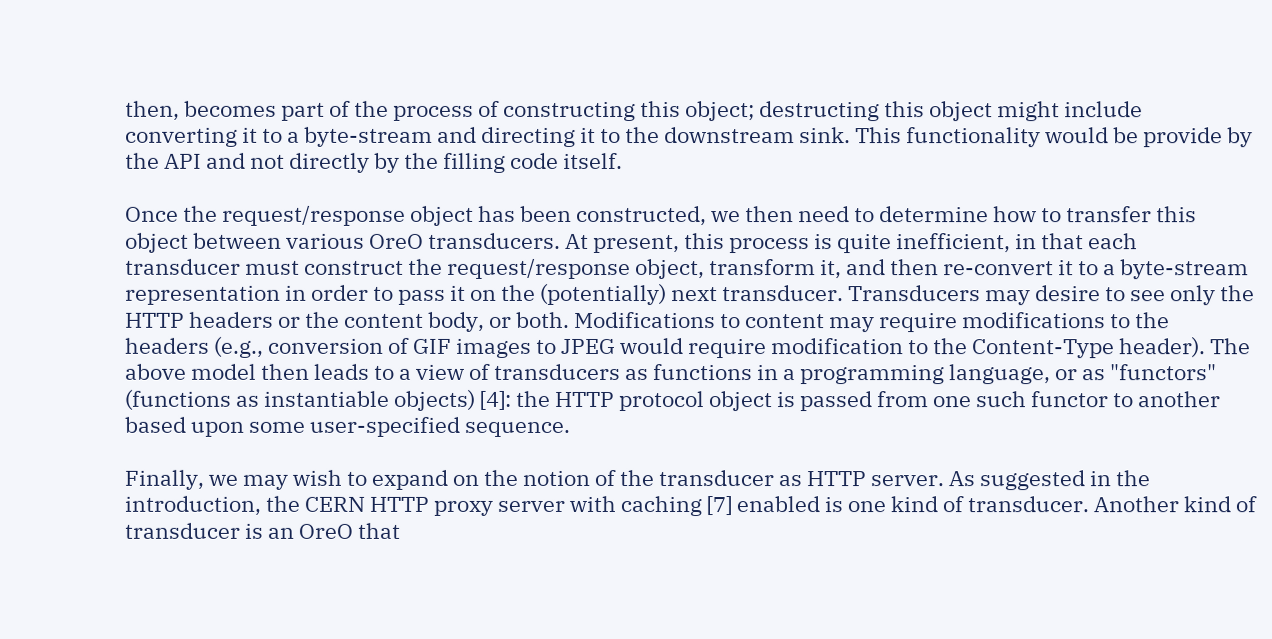then, becomes part of the process of constructing this object; destructing this object might include converting it to a byte-stream and directing it to the downstream sink. This functionality would be provide by the API and not directly by the filling code itself.

Once the request/response object has been constructed, we then need to determine how to transfer this object between various OreO transducers. At present, this process is quite inefficient, in that each transducer must construct the request/response object, transform it, and then re-convert it to a byte-stream representation in order to pass it on the (potentially) next transducer. Transducers may desire to see only the HTTP headers or the content body, or both. Modifications to content may require modifications to the headers (e.g., conversion of GIF images to JPEG would require modification to the Content-Type header). The above model then leads to a view of transducers as functions in a programming language, or as "functors" (functions as instantiable objects) [4]: the HTTP protocol object is passed from one such functor to another based upon some user-specified sequence.

Finally, we may wish to expand on the notion of the transducer as HTTP server. As suggested in the introduction, the CERN HTTP proxy server with caching [7] enabled is one kind of transducer. Another kind of transducer is an OreO that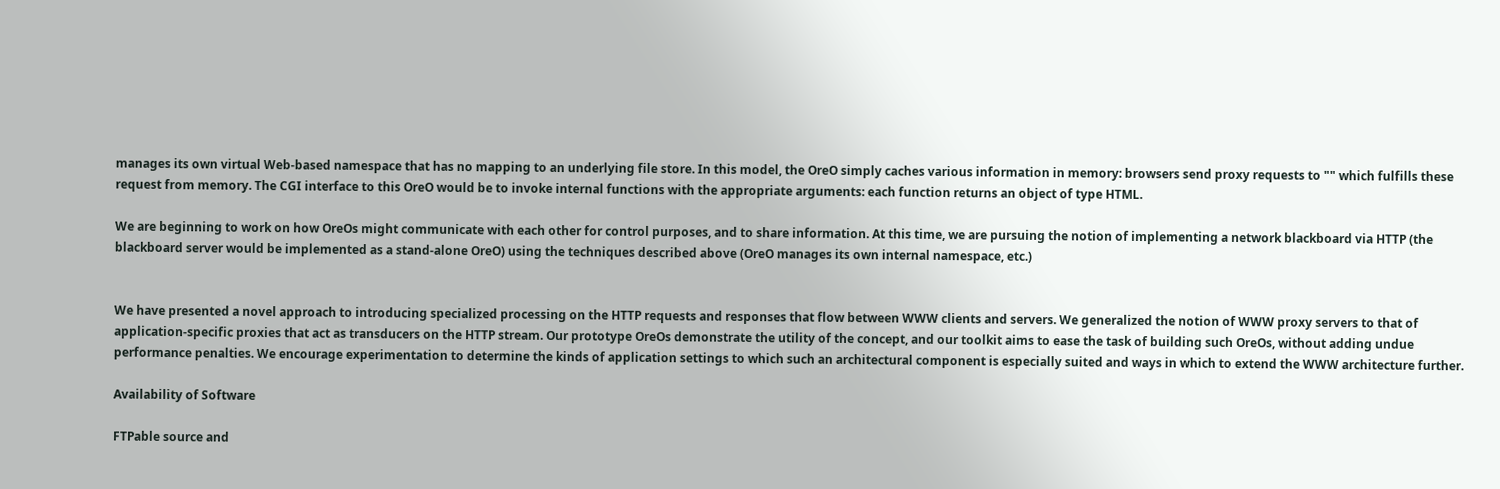manages its own virtual Web-based namespace that has no mapping to an underlying file store. In this model, the OreO simply caches various information in memory: browsers send proxy requests to "" which fulfills these request from memory. The CGI interface to this OreO would be to invoke internal functions with the appropriate arguments: each function returns an object of type HTML.

We are beginning to work on how OreOs might communicate with each other for control purposes, and to share information. At this time, we are pursuing the notion of implementing a network blackboard via HTTP (the blackboard server would be implemented as a stand-alone OreO) using the techniques described above (OreO manages its own internal namespace, etc.)


We have presented a novel approach to introducing specialized processing on the HTTP requests and responses that flow between WWW clients and servers. We generalized the notion of WWW proxy servers to that of application-specific proxies that act as transducers on the HTTP stream. Our prototype OreOs demonstrate the utility of the concept, and our toolkit aims to ease the task of building such OreOs, without adding undue performance penalties. We encourage experimentation to determine the kinds of application settings to which such an architectural component is especially suited and ways in which to extend the WWW architecture further.

Availability of Software

FTPable source and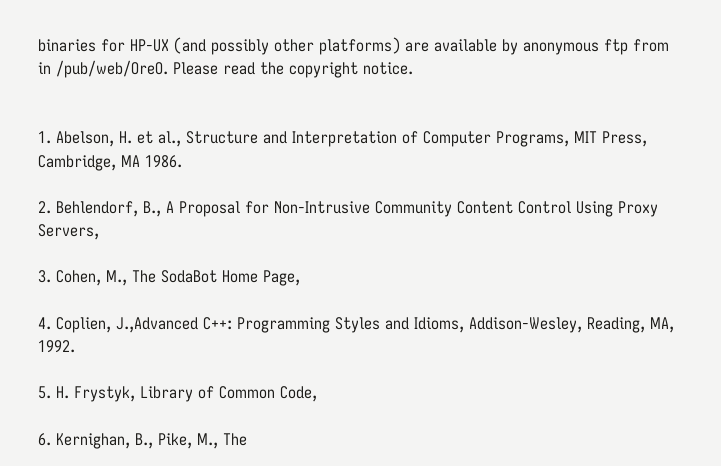binaries for HP-UX (and possibly other platforms) are available by anonymous ftp from in /pub/web/OreO. Please read the copyright notice.


1. Abelson, H. et al., Structure and Interpretation of Computer Programs, MIT Press, Cambridge, MA 1986.

2. Behlendorf, B., A Proposal for Non-Intrusive Community Content Control Using Proxy Servers,

3. Cohen, M., The SodaBot Home Page,

4. Coplien, J.,Advanced C++: Programming Styles and Idioms, Addison-Wesley, Reading, MA, 1992.

5. H. Frystyk, Library of Common Code,

6. Kernighan, B., Pike, M., The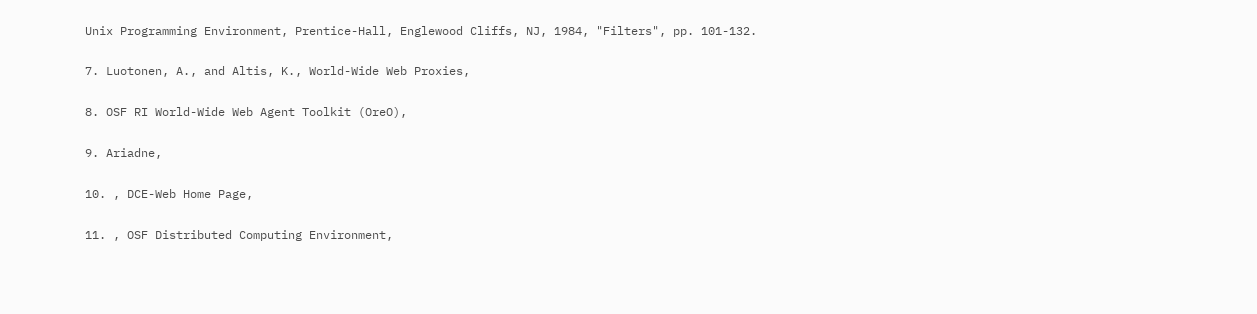Unix Programming Environment, Prentice-Hall, Englewood Cliffs, NJ, 1984, "Filters", pp. 101-132.

7. Luotonen, A., and Altis, K., World-Wide Web Proxies,

8. OSF RI World-Wide Web Agent Toolkit (OreO),

9. Ariadne,

10. , DCE-Web Home Page,

11. , OSF Distributed Computing Environment,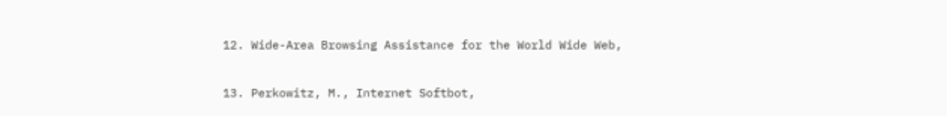12. Wide-Area Browsing Assistance for the World Wide Web,

13. Perkowitz, M., Internet Softbot,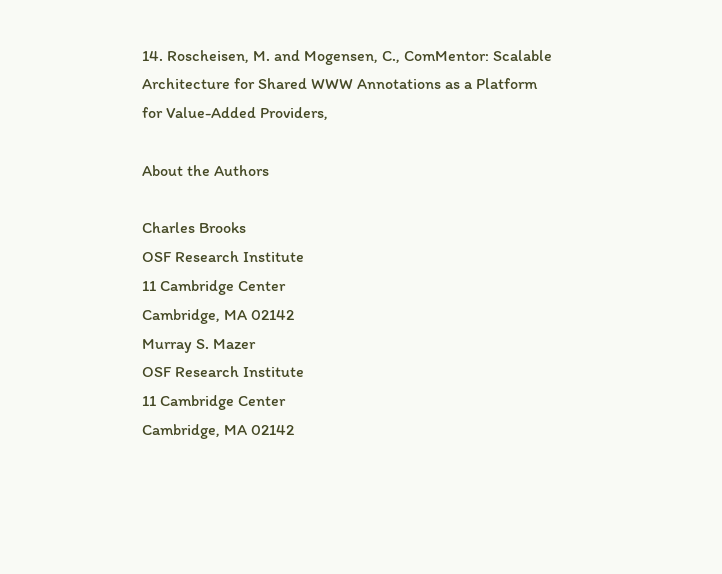14. Roscheisen, M. and Mogensen, C., ComMentor: Scalable Architecture for Shared WWW Annotations as a Platform for Value-Added Providers,

About the Authors

Charles Brooks
OSF Research Institute
11 Cambridge Center
Cambridge, MA 02142
Murray S. Mazer
OSF Research Institute
11 Cambridge Center
Cambridge, MA 02142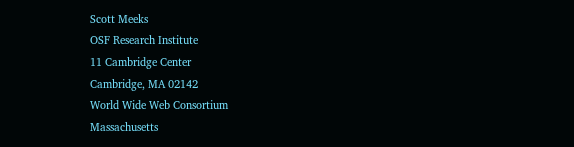Scott Meeks
OSF Research Institute
11 Cambridge Center
Cambridge, MA 02142
World Wide Web Consortium
Massachusetts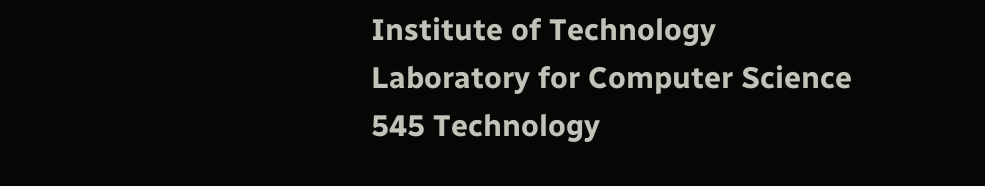Institute of Technology
Laboratory for Computer Science
545 Technology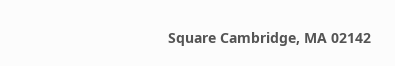Square Cambridge, MA 02142